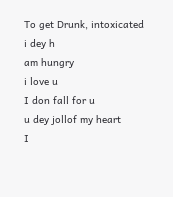To get Drunk, intoxicated
i dey h
am hungry
i love u
I don fall for u
u dey jollof my heart
I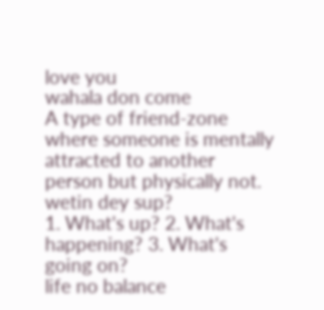love you
wahala don come
A type of friend-zone where someone is mentally attracted to another person but physically not.
wetin dey sup?
1. What's up? 2. What's happening? 3. What's going on?
life no balance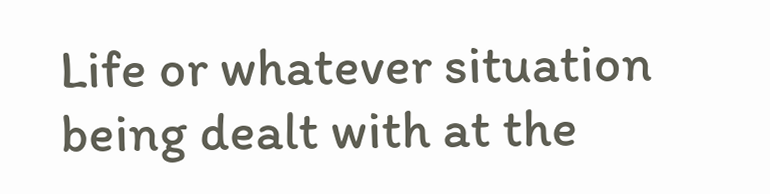Life or whatever situation being dealt with at the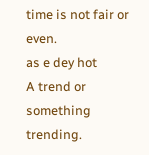time is not fair or even.
as e dey hot
A trend or something trending.